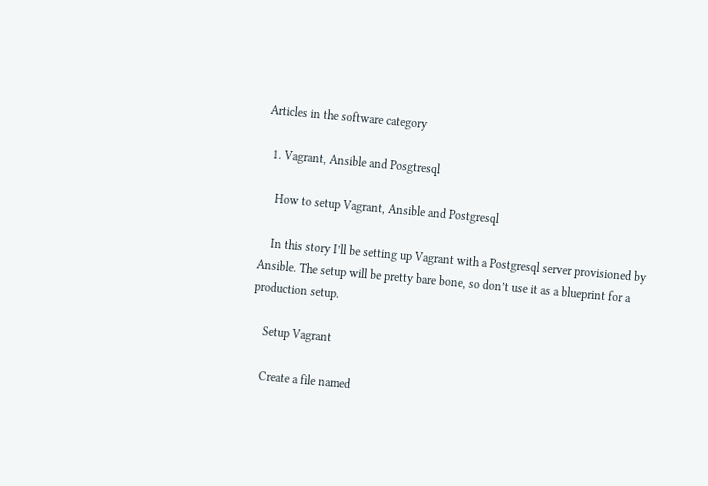Articles in the software category

  1. Vagrant, Ansible and Posgtresql

    How to setup Vagrant, Ansible and Postgresql

    In this story I’ll be setting up Vagrant with a Postgresql server provisioned by Ansible. The setup will be pretty bare bone, so don’t use it as a blueprint for a production setup.

    Setup Vagrant

    Create a file named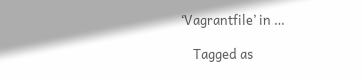‘Vagrantfile’ in …

    Tagged as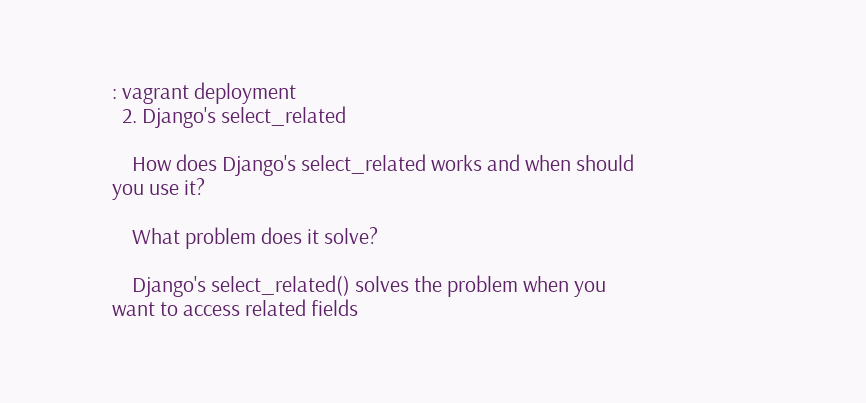: vagrant deployment
  2. Django's select_related

    How does Django's select_related works and when should you use it?

    What problem does it solve?

    Django's select_related() solves the problem when you want to access related fields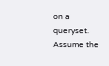on a queryset. Assume the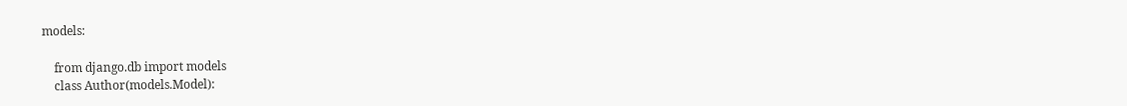models:

    from django.db import models
    class Author(models.Model):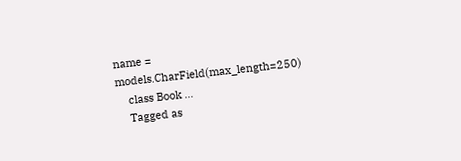name = models.CharField(max_length=250)
    class Book …
    Tagged as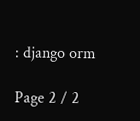: django orm

Page 2 / 2